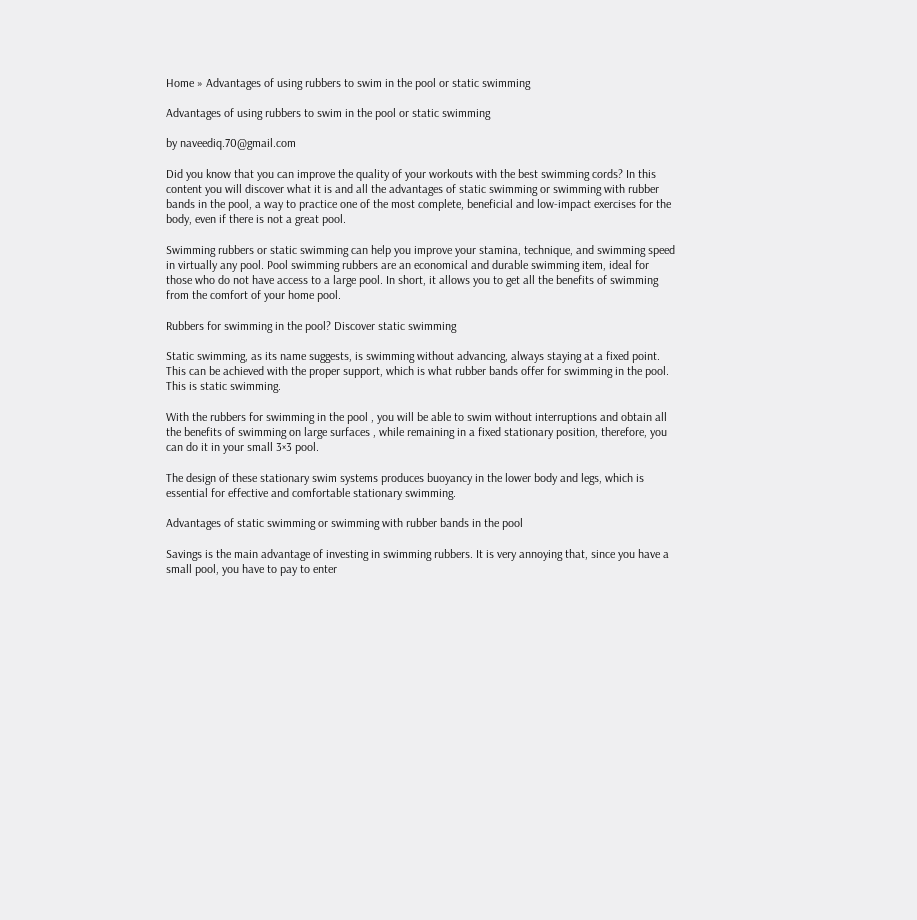Home » Advantages of using rubbers to swim in the pool or static swimming

Advantages of using rubbers to swim in the pool or static swimming

by naveediq.70@gmail.com

Did you know that you can improve the quality of your workouts with the best swimming cords? In this content you will discover what it is and all the advantages of static swimming or swimming with rubber bands in the pool, a way to practice one of the most complete, beneficial and low-impact exercises for the body, even if there is not a great pool.

Swimming rubbers or static swimming can help you improve your stamina, technique, and swimming speed in virtually any pool. Pool swimming rubbers are an economical and durable swimming item, ideal for those who do not have access to a large pool. In short, it allows you to get all the benefits of swimming from the comfort of your home pool.

Rubbers for swimming in the pool? Discover static swimming

Static swimming, as its name suggests, is swimming without advancing, always staying at a fixed point. This can be achieved with the proper support, which is what rubber bands offer for swimming in the pool. This is static swimming.

With the rubbers for swimming in the pool , you will be able to swim without interruptions and obtain all the benefits of swimming on large surfaces , while remaining in a fixed stationary position, therefore, you can do it in your small 3×3 pool.

The design of these stationary swim systems produces buoyancy in the lower body and legs, which is essential for effective and comfortable stationary swimming.

Advantages of static swimming or swimming with rubber bands in the pool

Savings is the main advantage of investing in swimming rubbers. It is very annoying that, since you have a small pool, you have to pay to enter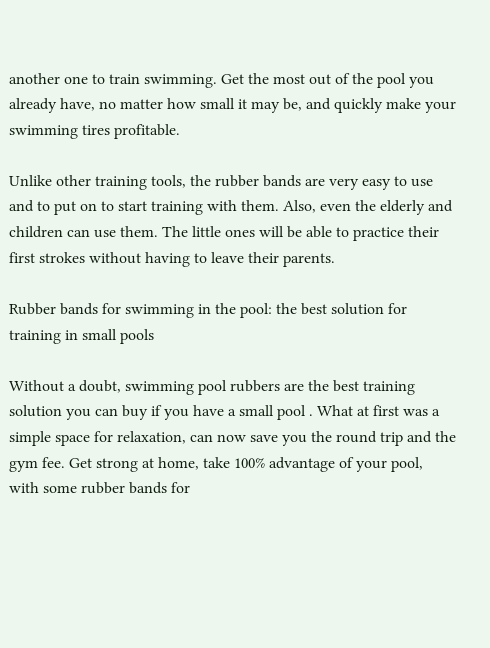another one to train swimming. Get the most out of the pool you already have, no matter how small it may be, and quickly make your swimming tires profitable.

Unlike other training tools, the rubber bands are very easy to use and to put on to start training with them. Also, even the elderly and children can use them. The little ones will be able to practice their first strokes without having to leave their parents.

Rubber bands for swimming in the pool: the best solution for training in small pools

Without a doubt, swimming pool rubbers are the best training solution you can buy if you have a small pool . What at first was a simple space for relaxation, can now save you the round trip and the gym fee. Get strong at home, take 100% advantage of your pool, with some rubber bands for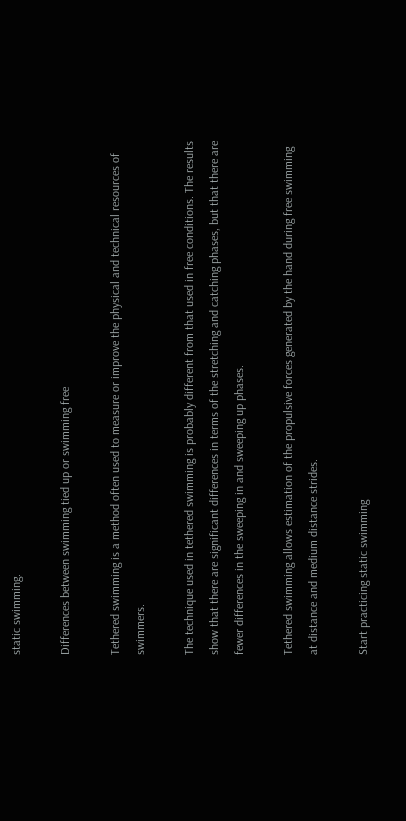static swimming.

Differences between swimming tied up or swimming free

Tethered swimming is a method often used to measure or improve the physical and technical resources of swimmers.

The technique used in tethered swimming is probably different from that used in free conditions. The results show that there are significant differences in terms of the stretching and catching phases, but that there are fewer differences in the sweeping in and sweeping up phases.

Tethered swimming allows estimation of the propulsive forces generated by the hand during free swimming at distance and medium distance strides.

Start practicing static swimming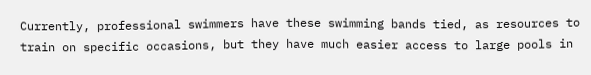Currently, professional swimmers have these swimming bands tied, as resources to train on specific occasions, but they have much easier access to large pools in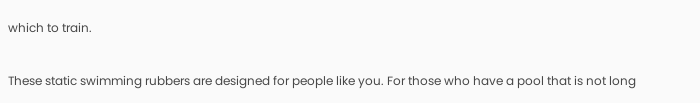which to train.

These static swimming rubbers are designed for people like you. For those who have a pool that is not long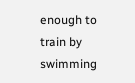enough to train by swimming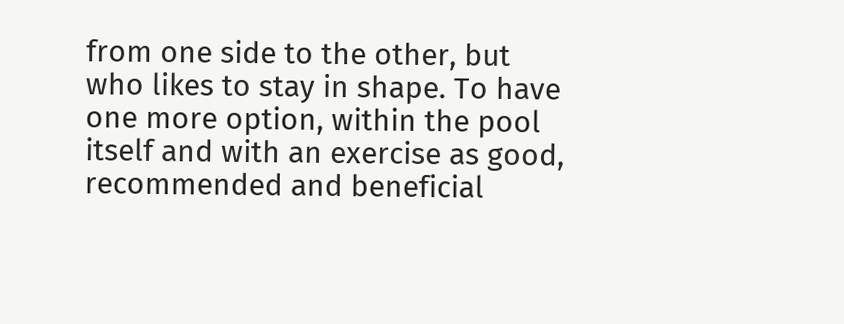from one side to the other, but who likes to stay in shape. To have one more option, within the pool itself and with an exercise as good, recommended and beneficial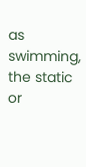as swimming, the static or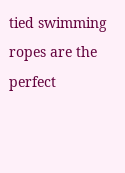tied swimming ropes are the perfect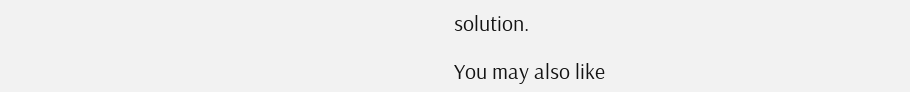solution.

You may also like